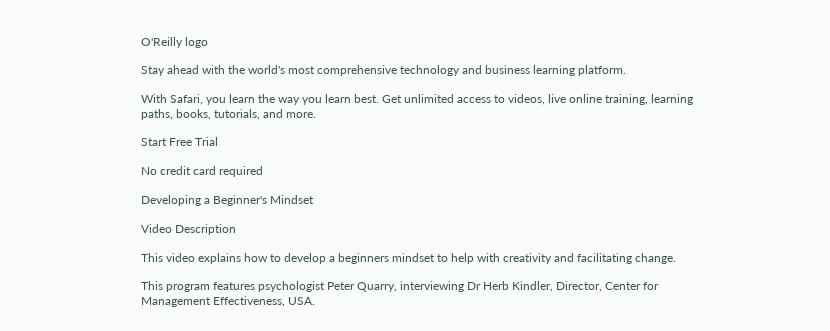O'Reilly logo

Stay ahead with the world's most comprehensive technology and business learning platform.

With Safari, you learn the way you learn best. Get unlimited access to videos, live online training, learning paths, books, tutorials, and more.

Start Free Trial

No credit card required

Developing a Beginner's Mindset

Video Description

This video explains how to develop a beginners mindset to help with creativity and facilitating change.

This program features psychologist Peter Quarry, interviewing Dr Herb Kindler, Director, Center for Management Effectiveness, USA.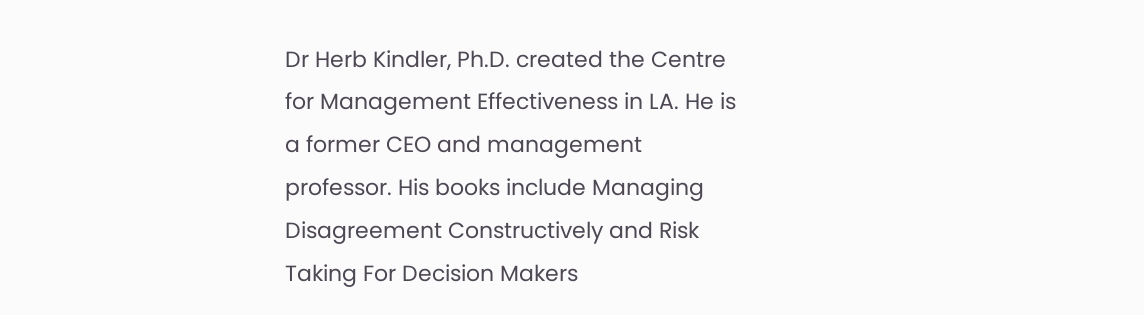Dr Herb Kindler, Ph.D. created the Centre for Management Effectiveness in LA. He is a former CEO and management professor. His books include Managing Disagreement Constructively and Risk Taking For Decision Makers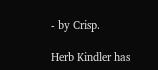- by Crisp.

Herb Kindler has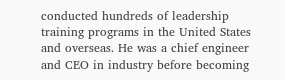conducted hundreds of leadership training programs in the United States and overseas. He was a chief engineer and CEO in industry before becoming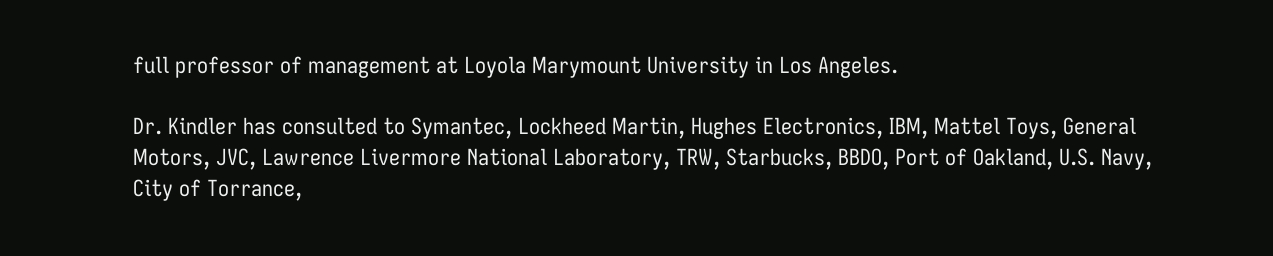full professor of management at Loyola Marymount University in Los Angeles.

Dr. Kindler has consulted to Symantec, Lockheed Martin, Hughes Electronics, IBM, Mattel Toys, General Motors, JVC, Lawrence Livermore National Laboratory, TRW, Starbucks, BBDO, Port of Oakland, U.S. Navy, City of Torrance,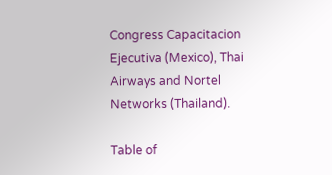Congress Capacitacion Ejecutiva (Mexico), Thai Airways and Nortel Networks (Thailand).

Table of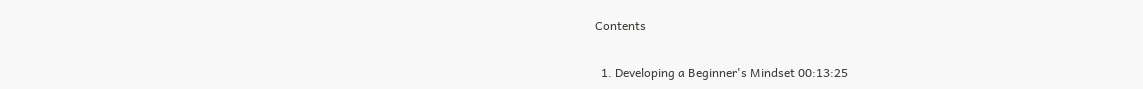Contents

  1. Developing a Beginner's Mindset 00:13:25